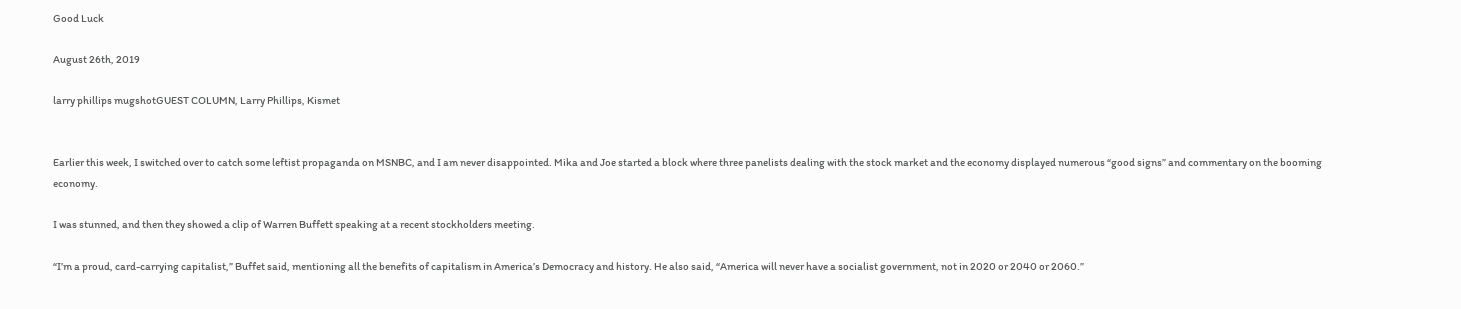Good Luck

August 26th, 2019

larry phillips mugshotGUEST COLUMN, Larry Phillips, Kismet


Earlier this week, I switched over to catch some leftist propaganda on MSNBC, and I am never disappointed. Mika and Joe started a block where three panelists dealing with the stock market and the economy displayed numerous “good signs” and commentary on the booming economy.

I was stunned, and then they showed a clip of Warren Buffett speaking at a recent stockholders meeting.

“I’m a proud, card-carrying capitalist,” Buffet said, mentioning all the benefits of capitalism in America’s Democracy and history. He also said, “America will never have a socialist government, not in 2020 or 2040 or 2060.”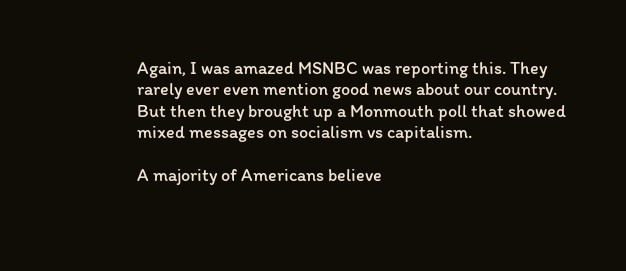Again, I was amazed MSNBC was reporting this. They rarely ever even mention good news about our country. But then they brought up a Monmouth poll that showed mixed messages on socialism vs capitalism.

A majority of Americans believe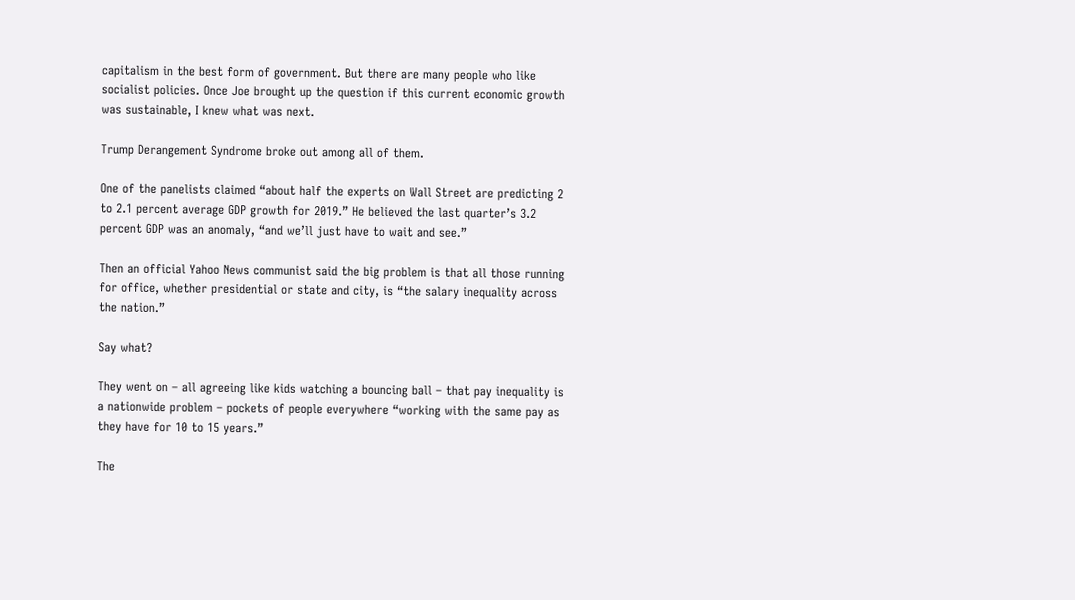capitalism in the best form of government. But there are many people who like socialist policies. Once Joe brought up the question if this current economic growth was sustainable, I knew what was next.

Trump Derangement Syndrome broke out among all of them.

One of the panelists claimed “about half the experts on Wall Street are predicting 2 to 2.1 percent average GDP growth for 2019.” He believed the last quarter’s 3.2 percent GDP was an anomaly, “and we’ll just have to wait and see.”

Then an official Yahoo News communist said the big problem is that all those running for office, whether presidential or state and city, is “the salary inequality across the nation.”

Say what?

They went on – all agreeing like kids watching a bouncing ball – that pay inequality is a nationwide problem – pockets of people everywhere “working with the same pay as they have for 10 to 15 years.”

The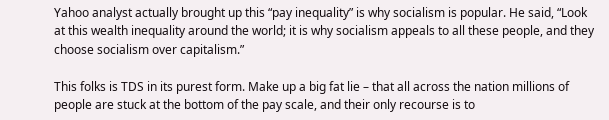Yahoo analyst actually brought up this “pay inequality” is why socialism is popular. He said, “Look at this wealth inequality around the world; it is why socialism appeals to all these people, and they choose socialism over capitalism.”

This folks is TDS in its purest form. Make up a big fat lie – that all across the nation millions of people are stuck at the bottom of the pay scale, and their only recourse is to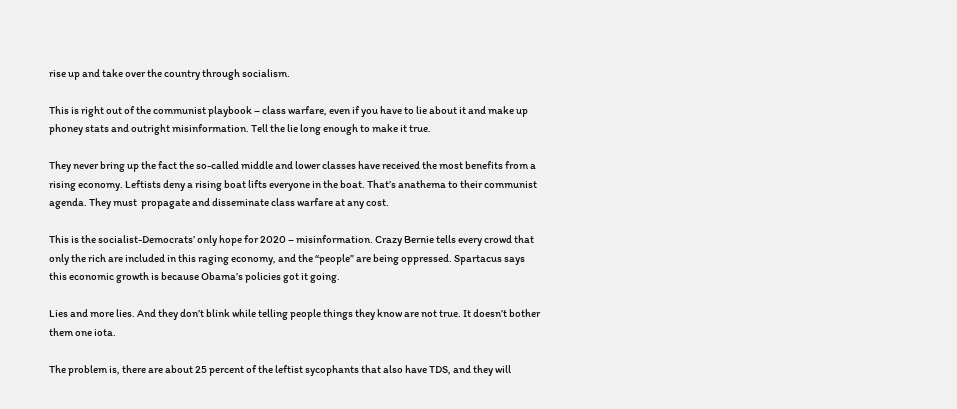rise up and take over the country through socialism.

This is right out of the communist playbook – class warfare, even if you have to lie about it and make up phoney stats and outright misinformation. Tell the lie long enough to make it true.

They never bring up the fact the so-called middle and lower classes have received the most benefits from a rising economy. Leftists deny a rising boat lifts everyone in the boat. That’s anathema to their communist agenda. They must  propagate and disseminate class warfare at any cost.

This is the socialist-Democrats’ only hope for 2020 – misinformation. Crazy Bernie tells every crowd that only the rich are included in this raging economy, and the “people” are being oppressed. Spartacus says this economic growth is because Obama’s policies got it going.

Lies and more lies. And they don’t blink while telling people things they know are not true. It doesn’t bother them one iota.

The problem is, there are about 25 percent of the leftist sycophants that also have TDS, and they will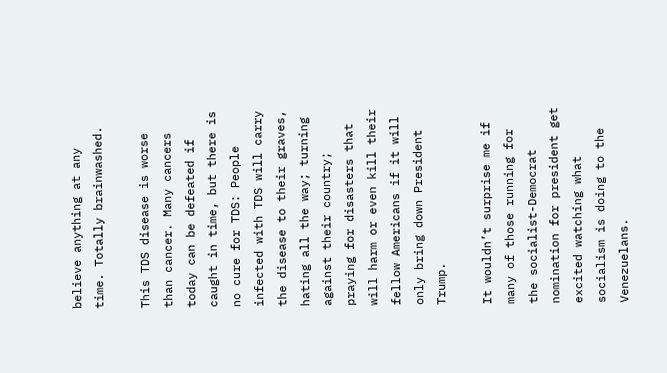believe anything at any time. Totally brainwashed.

This TDS disease is worse than cancer. Many cancers today can be defeated if caught in time, but there is no cure for TDS: People infected with TDS will carry the disease to their graves, hating all the way; turning against their country; praying for disasters that will harm or even kill their fellow Americans if it will only bring down President Trump.

It wouldn’t surprise me if many of those running for the socialist-Democrat nomination for president get excited watching what socialism is doing to the Venezuelans.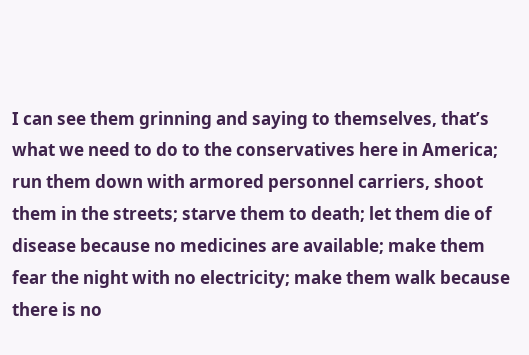I can see them grinning and saying to themselves, that’s what we need to do to the conservatives here in America; run them down with armored personnel carriers, shoot them in the streets; starve them to death; let them die of disease because no medicines are available; make them fear the night with no electricity; make them walk because there is no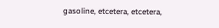gasoline, etcetera, etcetera,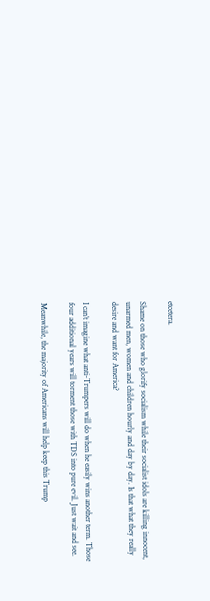etcetera.

Shame on those who glorify socialism while their socialist idols are killing innocent, unarmed men, women and children hourly and day by day. Is that what they really desire and want for America?

I can’t imagine what anti-Trumpers will do when he easily wins another term. Those four additional years will torment those with TDS into pure evil. Just wait and see.

Meanwhile, the majority of Americans will help keep this Trump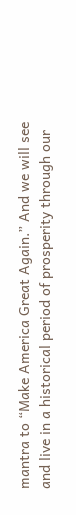mantra to “Make America Great Again.” And we will see and live in a historical period of prosperity through our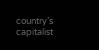country’s capitalist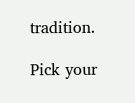tradition.

Pick your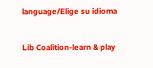language/Elige su idioma

Lib Coalition-learn & play